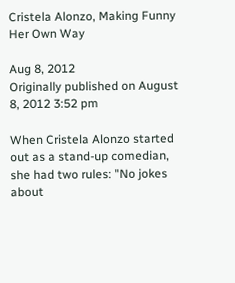Cristela Alonzo, Making Funny Her Own Way

Aug 8, 2012
Originally published on August 8, 2012 3:52 pm

When Cristela Alonzo started out as a stand-up comedian, she had two rules: "No jokes about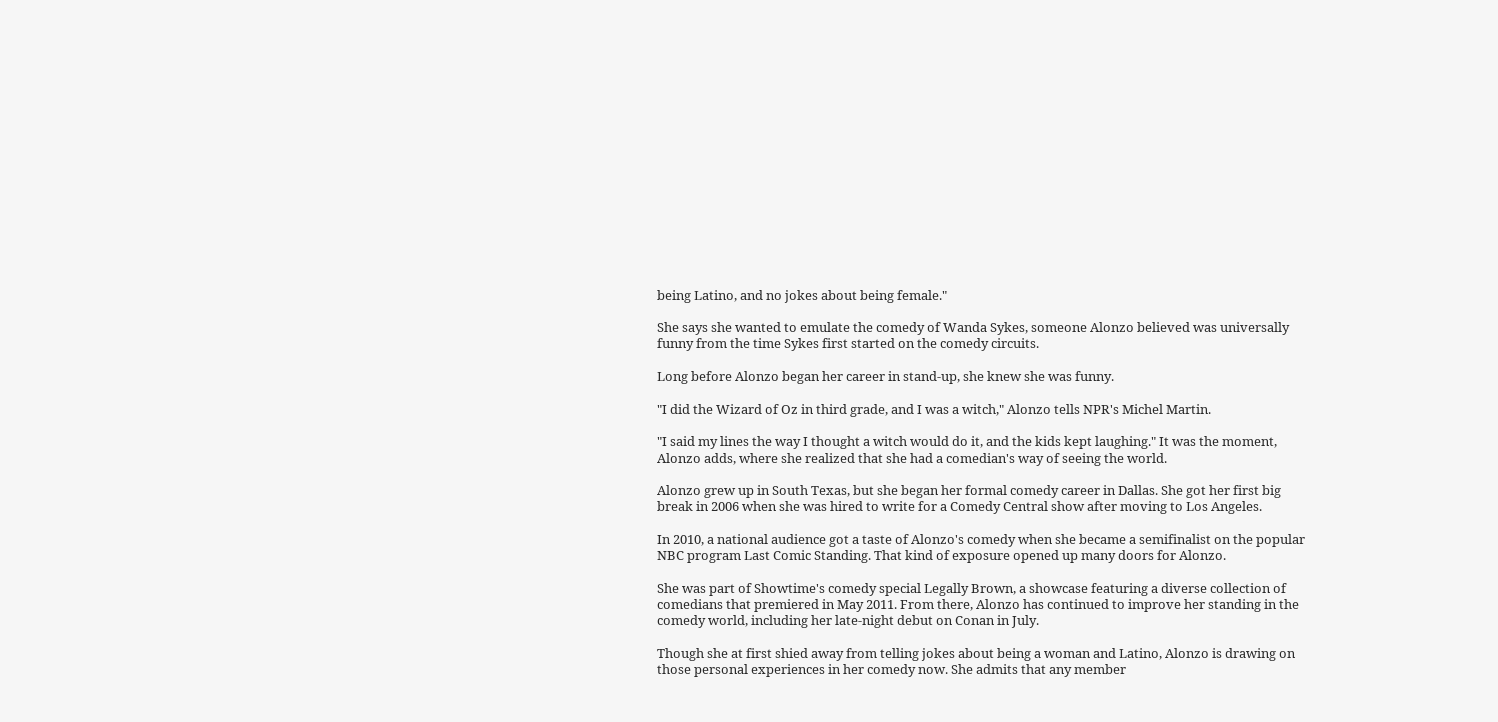being Latino, and no jokes about being female."

She says she wanted to emulate the comedy of Wanda Sykes, someone Alonzo believed was universally funny from the time Sykes first started on the comedy circuits.

Long before Alonzo began her career in stand-up, she knew she was funny.

"I did the Wizard of Oz in third grade, and I was a witch," Alonzo tells NPR's Michel Martin.

"I said my lines the way I thought a witch would do it, and the kids kept laughing." It was the moment, Alonzo adds, where she realized that she had a comedian's way of seeing the world.

Alonzo grew up in South Texas, but she began her formal comedy career in Dallas. She got her first big break in 2006 when she was hired to write for a Comedy Central show after moving to Los Angeles.

In 2010, a national audience got a taste of Alonzo's comedy when she became a semifinalist on the popular NBC program Last Comic Standing. That kind of exposure opened up many doors for Alonzo.

She was part of Showtime's comedy special Legally Brown, a showcase featuring a diverse collection of comedians that premiered in May 2011. From there, Alonzo has continued to improve her standing in the comedy world, including her late-night debut on Conan in July.

Though she at first shied away from telling jokes about being a woman and Latino, Alonzo is drawing on those personal experiences in her comedy now. She admits that any member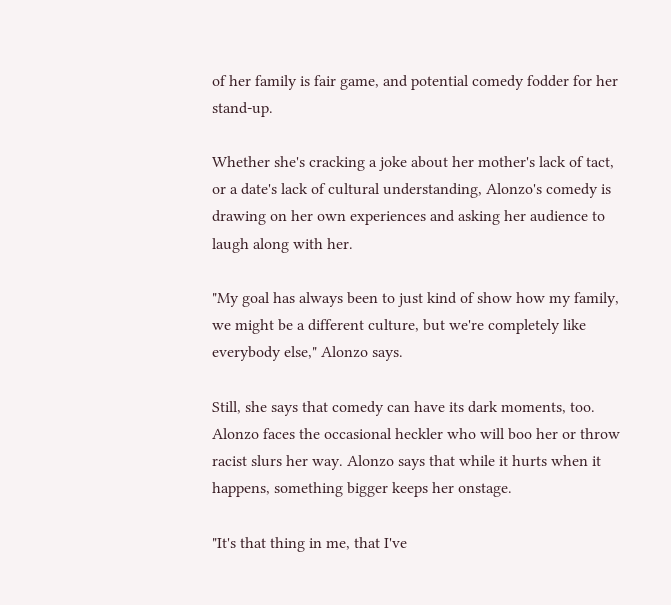of her family is fair game, and potential comedy fodder for her stand-up.

Whether she's cracking a joke about her mother's lack of tact, or a date's lack of cultural understanding, Alonzo's comedy is drawing on her own experiences and asking her audience to laugh along with her.

"My goal has always been to just kind of show how my family, we might be a different culture, but we're completely like everybody else," Alonzo says.

Still, she says that comedy can have its dark moments, too. Alonzo faces the occasional heckler who will boo her or throw racist slurs her way. Alonzo says that while it hurts when it happens, something bigger keeps her onstage.

"It's that thing in me, that I've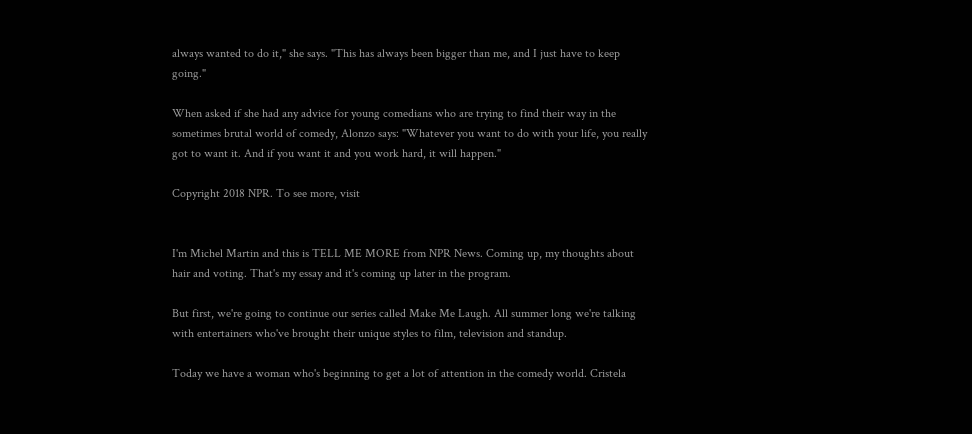always wanted to do it," she says. "This has always been bigger than me, and I just have to keep going."

When asked if she had any advice for young comedians who are trying to find their way in the sometimes brutal world of comedy, Alonzo says: "Whatever you want to do with your life, you really got to want it. And if you want it and you work hard, it will happen."

Copyright 2018 NPR. To see more, visit


I'm Michel Martin and this is TELL ME MORE from NPR News. Coming up, my thoughts about hair and voting. That's my essay and it's coming up later in the program.

But first, we're going to continue our series called Make Me Laugh. All summer long we're talking with entertainers who've brought their unique styles to film, television and standup.

Today we have a woman who's beginning to get a lot of attention in the comedy world. Cristela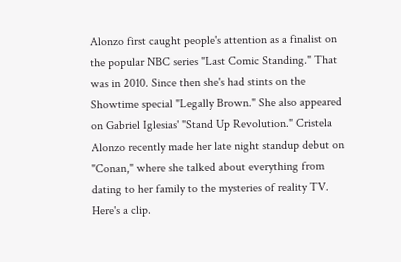Alonzo first caught people's attention as a finalist on the popular NBC series "Last Comic Standing." That was in 2010. Since then she's had stints on the Showtime special "Legally Brown." She also appeared on Gabriel Iglesias' "Stand Up Revolution." Cristela Alonzo recently made her late night standup debut on "Conan," where she talked about everything from dating to her family to the mysteries of reality TV. Here's a clip.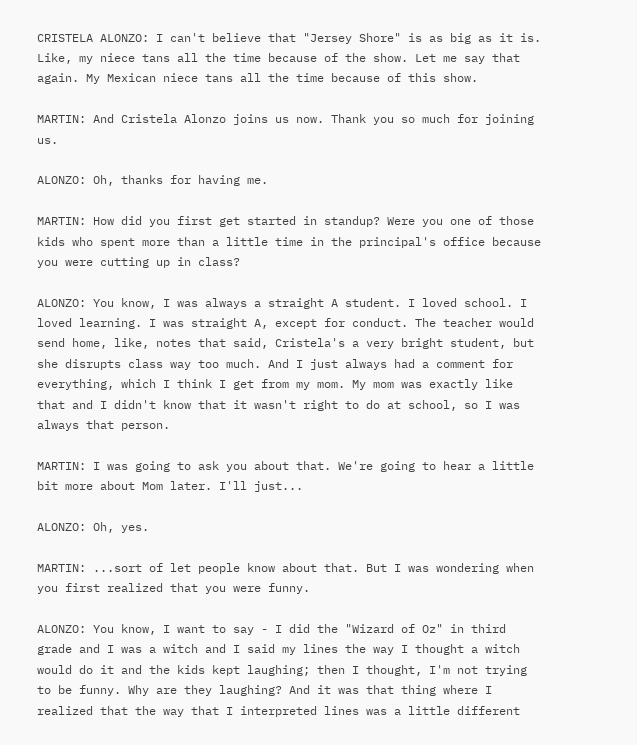CRISTELA ALONZO: I can't believe that "Jersey Shore" is as big as it is. Like, my niece tans all the time because of the show. Let me say that again. My Mexican niece tans all the time because of this show.

MARTIN: And Cristela Alonzo joins us now. Thank you so much for joining us.

ALONZO: Oh, thanks for having me.

MARTIN: How did you first get started in standup? Were you one of those kids who spent more than a little time in the principal's office because you were cutting up in class?

ALONZO: You know, I was always a straight A student. I loved school. I loved learning. I was straight A, except for conduct. The teacher would send home, like, notes that said, Cristela's a very bright student, but she disrupts class way too much. And I just always had a comment for everything, which I think I get from my mom. My mom was exactly like that and I didn't know that it wasn't right to do at school, so I was always that person.

MARTIN: I was going to ask you about that. We're going to hear a little bit more about Mom later. I'll just...

ALONZO: Oh, yes.

MARTIN: ...sort of let people know about that. But I was wondering when you first realized that you were funny.

ALONZO: You know, I want to say - I did the "Wizard of Oz" in third grade and I was a witch and I said my lines the way I thought a witch would do it and the kids kept laughing; then I thought, I'm not trying to be funny. Why are they laughing? And it was that thing where I realized that the way that I interpreted lines was a little different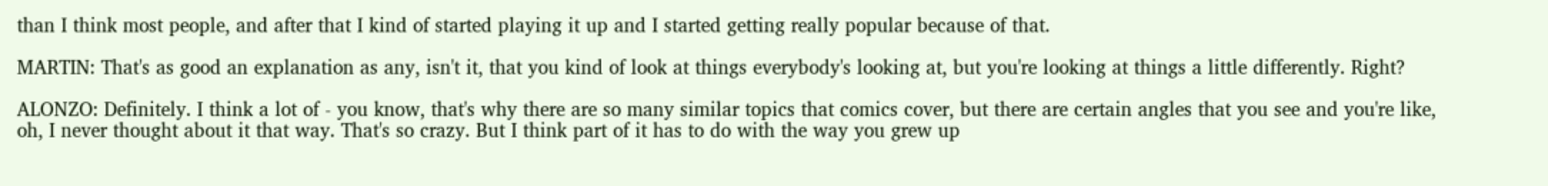than I think most people, and after that I kind of started playing it up and I started getting really popular because of that.

MARTIN: That's as good an explanation as any, isn't it, that you kind of look at things everybody's looking at, but you're looking at things a little differently. Right?

ALONZO: Definitely. I think a lot of - you know, that's why there are so many similar topics that comics cover, but there are certain angles that you see and you're like, oh, I never thought about it that way. That's so crazy. But I think part of it has to do with the way you grew up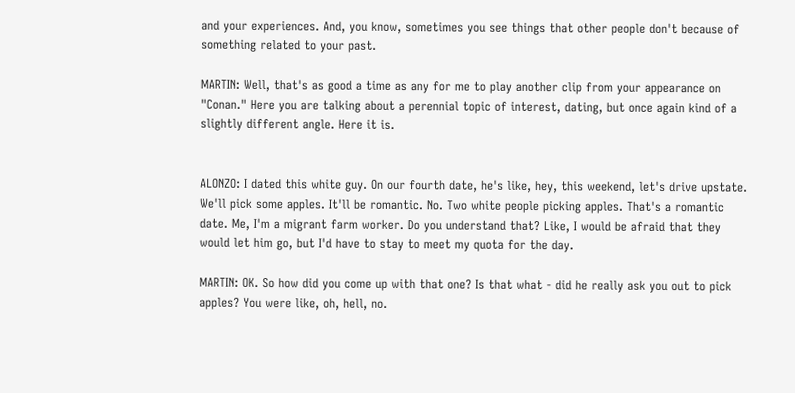and your experiences. And, you know, sometimes you see things that other people don't because of something related to your past.

MARTIN: Well, that's as good a time as any for me to play another clip from your appearance on "Conan." Here you are talking about a perennial topic of interest, dating, but once again kind of a slightly different angle. Here it is.


ALONZO: I dated this white guy. On our fourth date, he's like, hey, this weekend, let's drive upstate. We'll pick some apples. It'll be romantic. No. Two white people picking apples. That's a romantic date. Me, I'm a migrant farm worker. Do you understand that? Like, I would be afraid that they would let him go, but I'd have to stay to meet my quota for the day.

MARTIN: OK. So how did you come up with that one? Is that what - did he really ask you out to pick apples? You were like, oh, hell, no.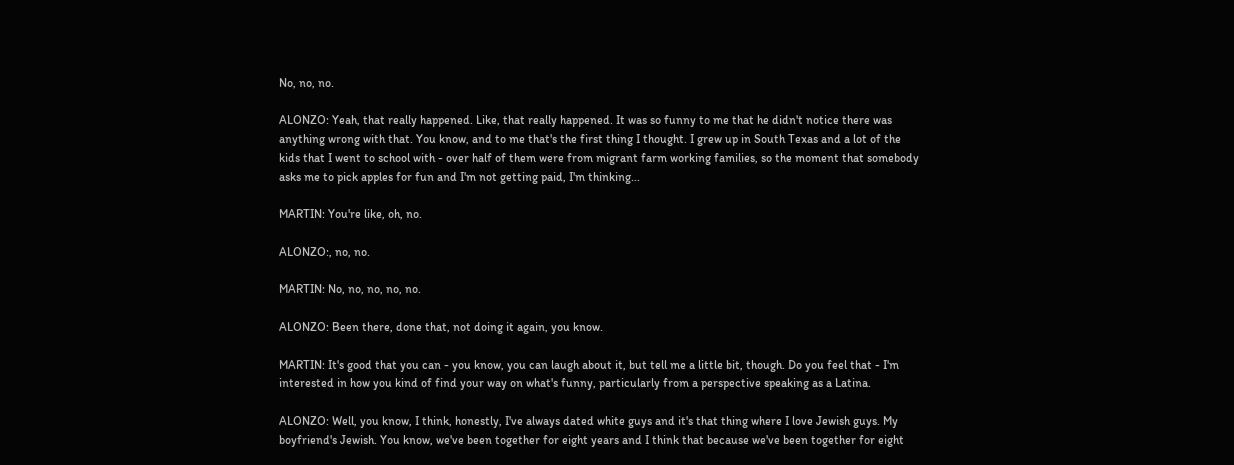No, no, no.

ALONZO: Yeah, that really happened. Like, that really happened. It was so funny to me that he didn't notice there was anything wrong with that. You know, and to me that's the first thing I thought. I grew up in South Texas and a lot of the kids that I went to school with - over half of them were from migrant farm working families, so the moment that somebody asks me to pick apples for fun and I'm not getting paid, I'm thinking...

MARTIN: You're like, oh, no.

ALONZO:, no, no.

MARTIN: No, no, no, no, no.

ALONZO: Been there, done that, not doing it again, you know.

MARTIN: It's good that you can - you know, you can laugh about it, but tell me a little bit, though. Do you feel that - I'm interested in how you kind of find your way on what's funny, particularly from a perspective speaking as a Latina.

ALONZO: Well, you know, I think, honestly, I've always dated white guys and it's that thing where I love Jewish guys. My boyfriend's Jewish. You know, we've been together for eight years and I think that because we've been together for eight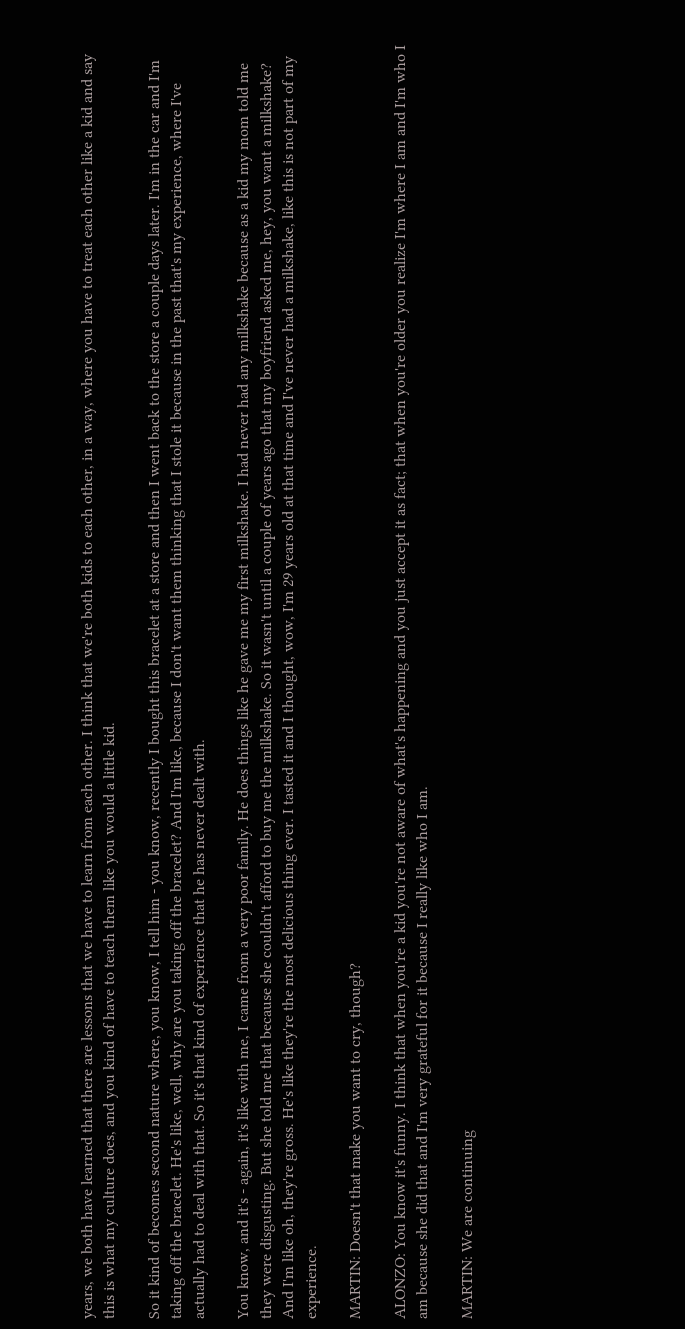years, we both have learned that there are lessons that we have to learn from each other. I think that we're both kids to each other, in a way, where you have to treat each other like a kid and say this is what my culture does, and you kind of have to teach them like you would a little kid.

So it kind of becomes second nature where, you know, I tell him - you know, recently I bought this bracelet at a store and then I went back to the store a couple days later. I'm in the car and I'm taking off the bracelet. He's like, well, why are you taking off the bracelet? And I'm like, because I don't want them thinking that I stole it because in the past that's my experience, where I've actually had to deal with that. So it's that kind of experience that he has never dealt with.

You know, and it's - again, it's like with me, I came from a very poor family. He does things like he gave me my first milkshake. I had never had any milkshake because as a kid my mom told me they were disgusting. But she told me that because she couldn't afford to buy me the milkshake. So it wasn't until a couple of years ago that my boyfriend asked me, hey, you want a milkshake? And I'm like oh, they're gross. He's like they're the most delicious thing ever. I tasted it and I thought, wow, I'm 29 years old at that time and I've never had a milkshake, like this is not part of my experience.

MARTIN: Doesn't that make you want to cry, though?

ALONZO: You know it's funny. I think that when you're a kid you're not aware of what's happening and you just accept it as fact; that when you're older you realize I'm where I am and I'm who I am because she did that and I'm very grateful for it because I really like who I am.

MARTIN: We are continuing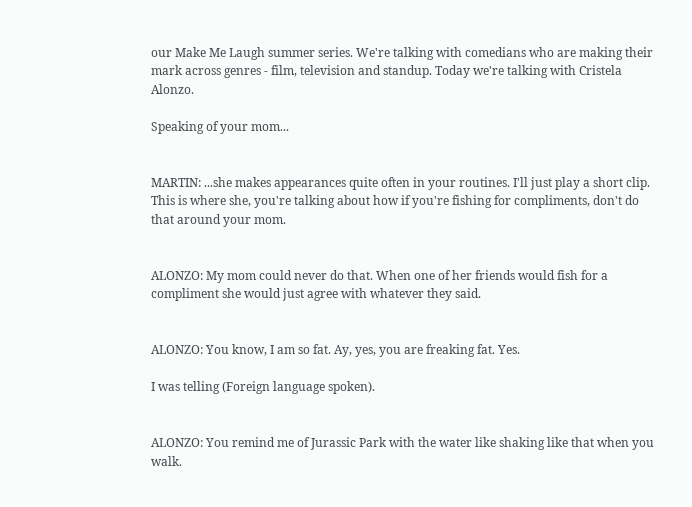our Make Me Laugh summer series. We're talking with comedians who are making their mark across genres - film, television and standup. Today we're talking with Cristela Alonzo.

Speaking of your mom...


MARTIN: ...she makes appearances quite often in your routines. I'll just play a short clip. This is where she, you're talking about how if you're fishing for compliments, don't do that around your mom.


ALONZO: My mom could never do that. When one of her friends would fish for a compliment she would just agree with whatever they said.


ALONZO: You know, I am so fat. Ay, yes, you are freaking fat. Yes.

I was telling (Foreign language spoken).


ALONZO: You remind me of Jurassic Park with the water like shaking like that when you walk.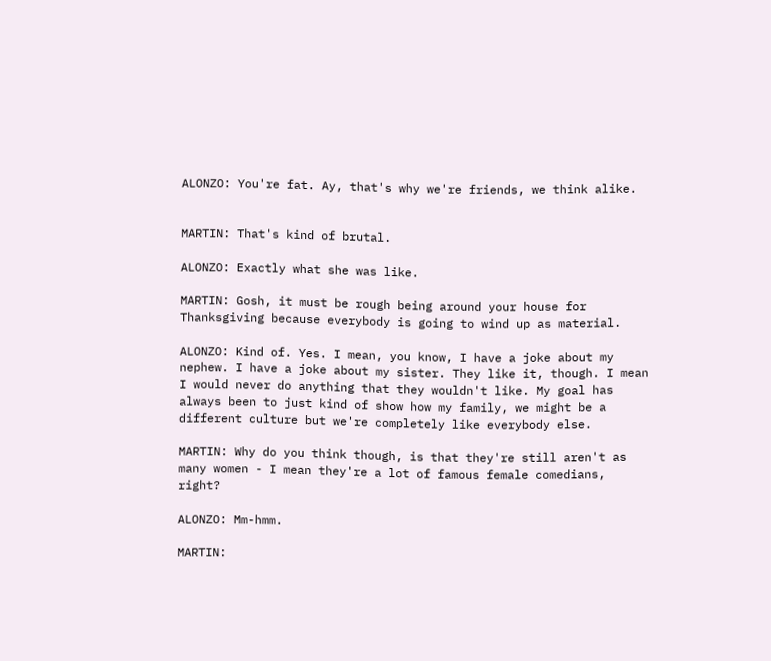ALONZO: You're fat. Ay, that's why we're friends, we think alike.


MARTIN: That's kind of brutal.

ALONZO: Exactly what she was like.

MARTIN: Gosh, it must be rough being around your house for Thanksgiving because everybody is going to wind up as material.

ALONZO: Kind of. Yes. I mean, you know, I have a joke about my nephew. I have a joke about my sister. They like it, though. I mean I would never do anything that they wouldn't like. My goal has always been to just kind of show how my family, we might be a different culture but we're completely like everybody else.

MARTIN: Why do you think though, is that they're still aren't as many women - I mean they're a lot of famous female comedians, right?

ALONZO: Mm-hmm.

MARTIN: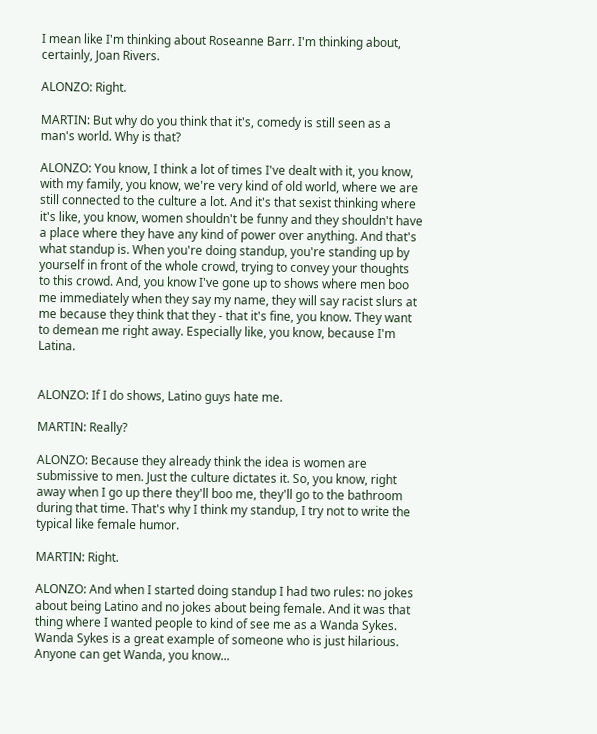I mean like I'm thinking about Roseanne Barr. I'm thinking about, certainly, Joan Rivers.

ALONZO: Right.

MARTIN: But why do you think that it's, comedy is still seen as a man's world. Why is that?

ALONZO: You know, I think a lot of times I've dealt with it, you know, with my family, you know, we're very kind of old world, where we are still connected to the culture a lot. And it's that sexist thinking where it's like, you know, women shouldn't be funny and they shouldn't have a place where they have any kind of power over anything. And that's what standup is. When you're doing standup, you're standing up by yourself in front of the whole crowd, trying to convey your thoughts to this crowd. And, you know I've gone up to shows where men boo me immediately when they say my name, they will say racist slurs at me because they think that they - that it's fine, you know. They want to demean me right away. Especially like, you know, because I'm Latina.


ALONZO: If I do shows, Latino guys hate me.

MARTIN: Really?

ALONZO: Because they already think the idea is women are submissive to men. Just the culture dictates it. So, you know, right away when I go up there they'll boo me, they'll go to the bathroom during that time. That's why I think my standup, I try not to write the typical like female humor.

MARTIN: Right.

ALONZO: And when I started doing standup I had two rules: no jokes about being Latino and no jokes about being female. And it was that thing where I wanted people to kind of see me as a Wanda Sykes. Wanda Sykes is a great example of someone who is just hilarious. Anyone can get Wanda, you know...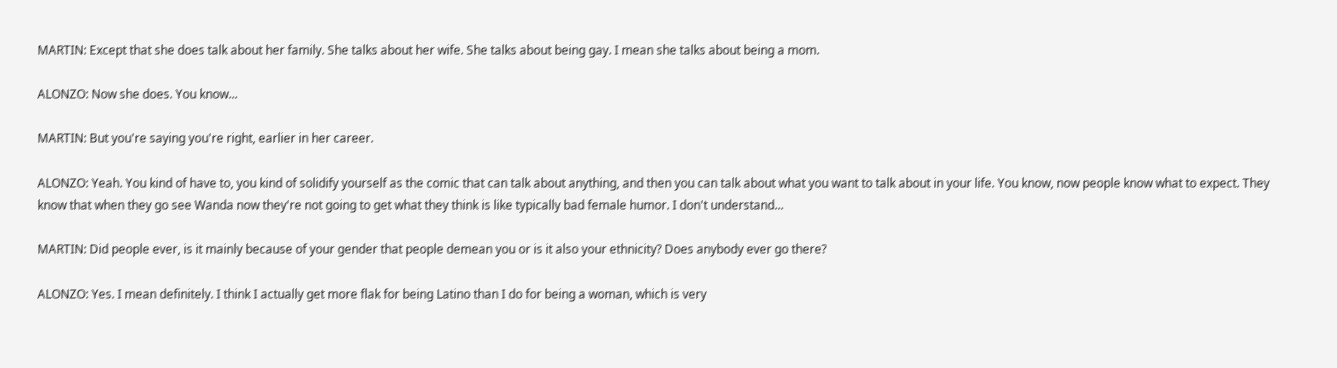MARTIN: Except that she does talk about her family. She talks about her wife. She talks about being gay. I mean she talks about being a mom.

ALONZO: Now she does. You know...

MARTIN: But you're saying you're right, earlier in her career.

ALONZO: Yeah. You kind of have to, you kind of solidify yourself as the comic that can talk about anything, and then you can talk about what you want to talk about in your life. You know, now people know what to expect. They know that when they go see Wanda now they're not going to get what they think is like typically bad female humor. I don't understand...

MARTIN: Did people ever, is it mainly because of your gender that people demean you or is it also your ethnicity? Does anybody ever go there?

ALONZO: Yes. I mean definitely. I think I actually get more flak for being Latino than I do for being a woman, which is very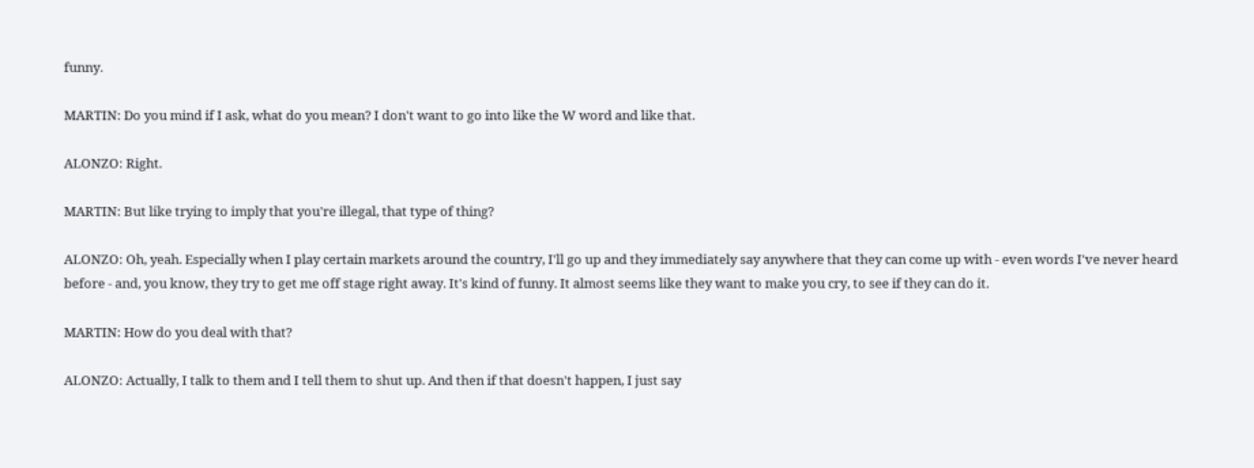funny.

MARTIN: Do you mind if I ask, what do you mean? I don't want to go into like the W word and like that.

ALONZO: Right.

MARTIN: But like trying to imply that you're illegal, that type of thing?

ALONZO: Oh, yeah. Especially when I play certain markets around the country, I'll go up and they immediately say anywhere that they can come up with - even words I've never heard before - and, you know, they try to get me off stage right away. It's kind of funny. It almost seems like they want to make you cry, to see if they can do it.

MARTIN: How do you deal with that?

ALONZO: Actually, I talk to them and I tell them to shut up. And then if that doesn't happen, I just say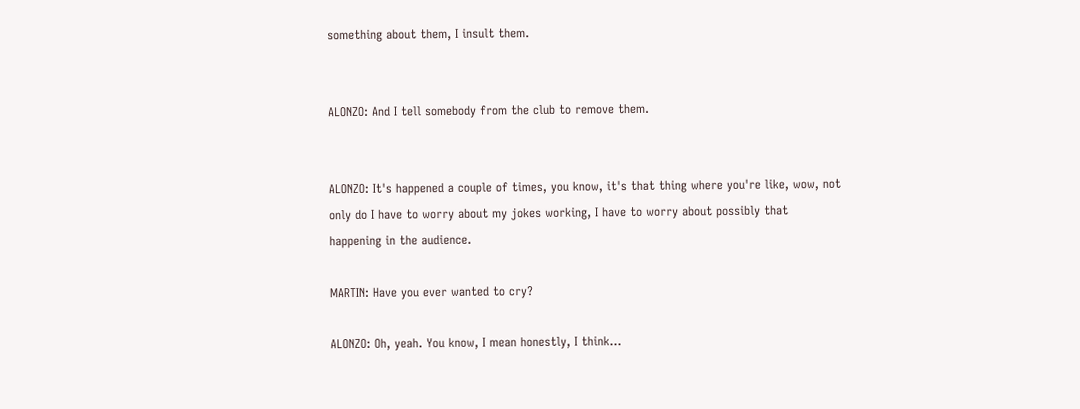something about them, I insult them.


ALONZO: And I tell somebody from the club to remove them.


ALONZO: It's happened a couple of times, you know, it's that thing where you're like, wow, not only do I have to worry about my jokes working, I have to worry about possibly that happening in the audience.

MARTIN: Have you ever wanted to cry?

ALONZO: Oh, yeah. You know, I mean honestly, I think...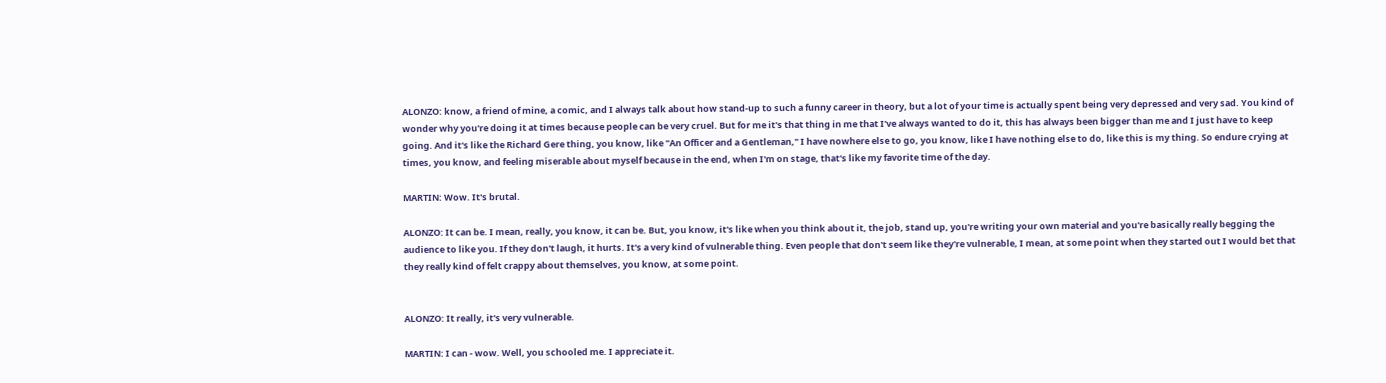ALONZO: know, a friend of mine, a comic, and I always talk about how stand-up to such a funny career in theory, but a lot of your time is actually spent being very depressed and very sad. You kind of wonder why you're doing it at times because people can be very cruel. But for me it's that thing in me that I've always wanted to do it, this has always been bigger than me and I just have to keep going. And it's like the Richard Gere thing, you know, like "An Officer and a Gentleman," I have nowhere else to go, you know, like I have nothing else to do, like this is my thing. So endure crying at times, you know, and feeling miserable about myself because in the end, when I'm on stage, that's like my favorite time of the day.

MARTIN: Wow. It's brutal.

ALONZO: It can be. I mean, really, you know, it can be. But, you know, it's like when you think about it, the job, stand up, you're writing your own material and you're basically really begging the audience to like you. If they don't laugh, it hurts. It's a very kind of vulnerable thing. Even people that don't seem like they're vulnerable, I mean, at some point when they started out I would bet that they really kind of felt crappy about themselves, you know, at some point.


ALONZO: It really, it's very vulnerable.

MARTIN: I can - wow. Well, you schooled me. I appreciate it.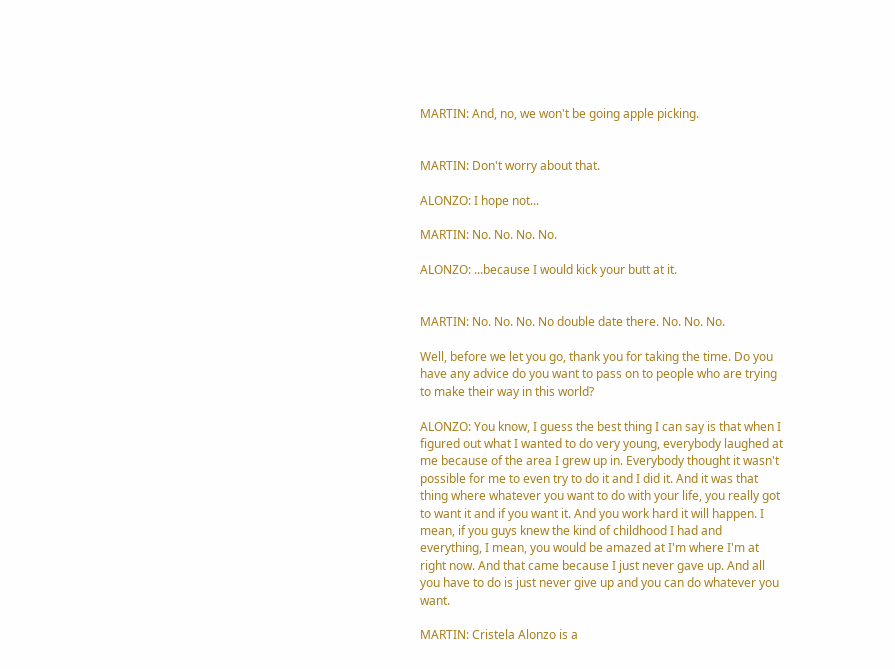MARTIN: And, no, we won't be going apple picking.


MARTIN: Don't worry about that.

ALONZO: I hope not...

MARTIN: No. No. No. No.

ALONZO: ...because I would kick your butt at it.


MARTIN: No. No. No. No double date there. No. No. No.

Well, before we let you go, thank you for taking the time. Do you have any advice do you want to pass on to people who are trying to make their way in this world?

ALONZO: You know, I guess the best thing I can say is that when I figured out what I wanted to do very young, everybody laughed at me because of the area I grew up in. Everybody thought it wasn't possible for me to even try to do it and I did it. And it was that thing where whatever you want to do with your life, you really got to want it and if you want it. And you work hard it will happen. I mean, if you guys knew the kind of childhood I had and everything, I mean, you would be amazed at I'm where I'm at right now. And that came because I just never gave up. And all you have to do is just never give up and you can do whatever you want.

MARTIN: Cristela Alonzo is a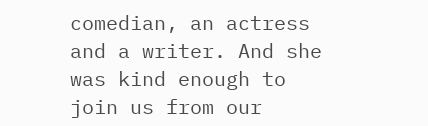comedian, an actress and a writer. And she was kind enough to join us from our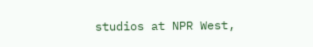studios at NPR West,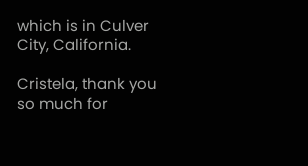which is in Culver City, California.

Cristela, thank you so much for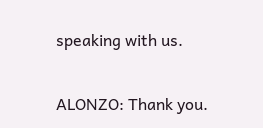speaking with us.

ALONZO: Thank you.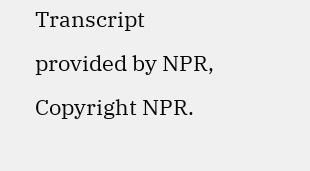Transcript provided by NPR, Copyright NPR.